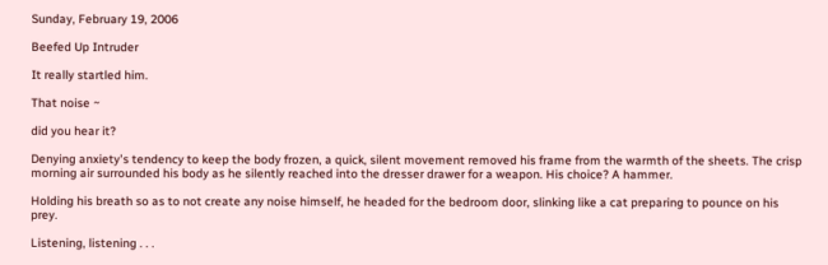Sunday, February 19, 2006

Beefed Up Intruder

It really startled him.

That noise ~

did you hear it?

Denying anxiety's tendency to keep the body frozen, a quick, silent movement removed his frame from the warmth of the sheets. The crisp morning air surrounded his body as he silently reached into the dresser drawer for a weapon. His choice? A hammer.

Holding his breath so as to not create any noise himself, he headed for the bedroom door, slinking like a cat preparing to pounce on his prey.

Listening, listening . . .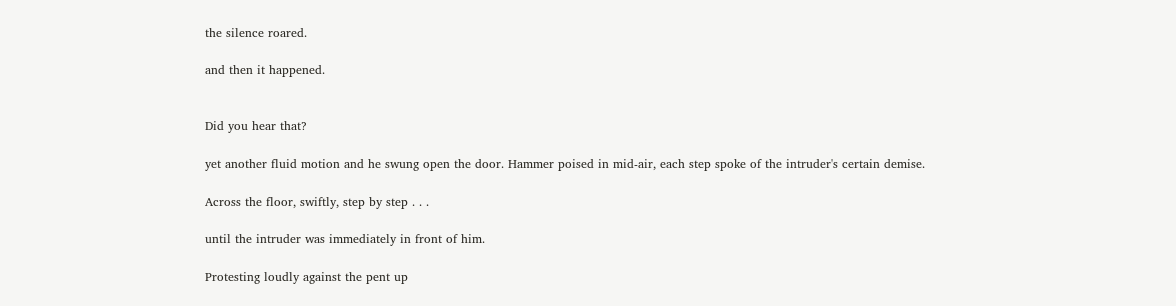the silence roared.

and then it happened.


Did you hear that?

yet another fluid motion and he swung open the door. Hammer poised in mid-air, each step spoke of the intruder's certain demise.

Across the floor, swiftly, step by step . . .

until the intruder was immediately in front of him.

Protesting loudly against the pent up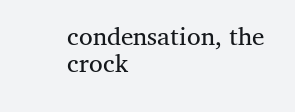condensation, the crock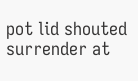pot lid shouted surrender at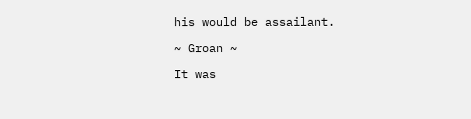his would be assailant.

~ Groan ~

It was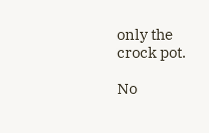only the crock pot.

No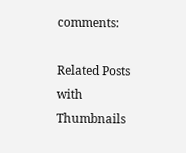comments:

Related Posts with Thumbnails